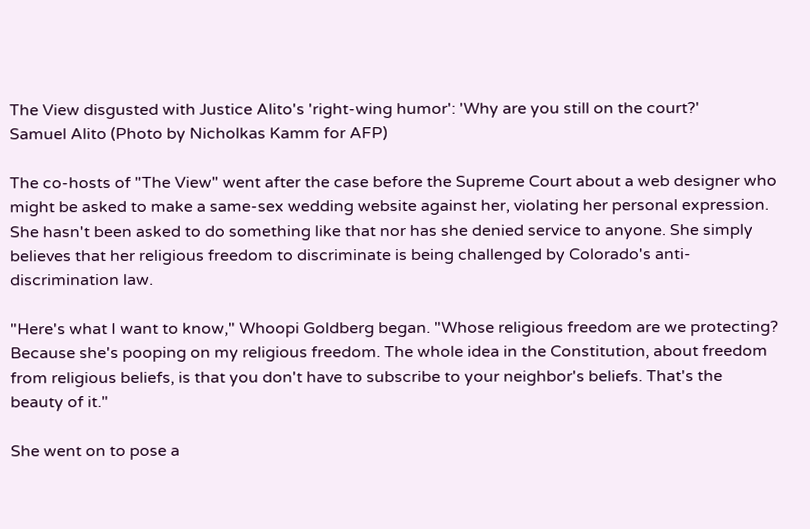The View disgusted with Justice Alito's 'right-wing humor': 'Why are you still on the court?'
Samuel Alito (Photo by Nicholkas Kamm for AFP)

The co-hosts of "The View" went after the case before the Supreme Court about a web designer who might be asked to make a same-sex wedding website against her, violating her personal expression. She hasn't been asked to do something like that nor has she denied service to anyone. She simply believes that her religious freedom to discriminate is being challenged by Colorado's anti-discrimination law.

"Here's what I want to know," Whoopi Goldberg began. "Whose religious freedom are we protecting? Because she's pooping on my religious freedom. The whole idea in the Constitution, about freedom from religious beliefs, is that you don't have to subscribe to your neighbor's beliefs. That's the beauty of it."

She went on to pose a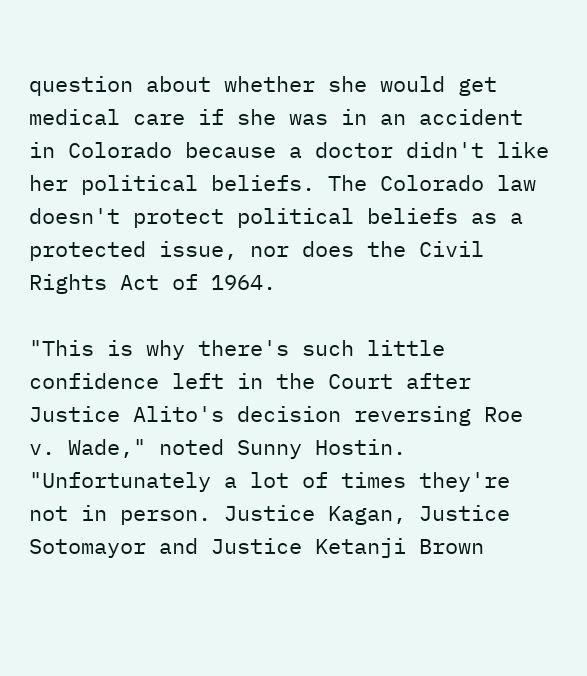question about whether she would get medical care if she was in an accident in Colorado because a doctor didn't like her political beliefs. The Colorado law doesn't protect political beliefs as a protected issue, nor does the Civil Rights Act of 1964.

"This is why there's such little confidence left in the Court after Justice Alito's decision reversing Roe v. Wade," noted Sunny Hostin. "Unfortunately a lot of times they're not in person. Justice Kagan, Justice Sotomayor and Justice Ketanji Brown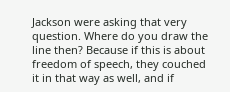Jackson were asking that very question. Where do you draw the line then? Because if this is about freedom of speech, they couched it in that way as well, and if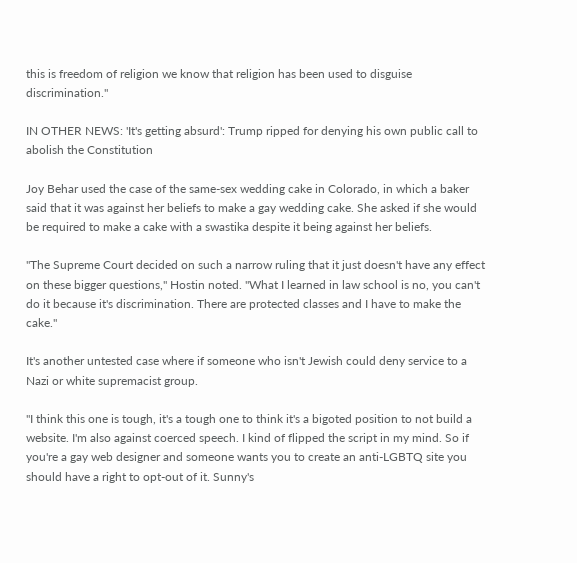this is freedom of religion we know that religion has been used to disguise discrimination."

IN OTHER NEWS: 'It's getting absurd': Trump ripped for denying his own public call to abolish the Constitution

Joy Behar used the case of the same-sex wedding cake in Colorado, in which a baker said that it was against her beliefs to make a gay wedding cake. She asked if she would be required to make a cake with a swastika despite it being against her beliefs.

"The Supreme Court decided on such a narrow ruling that it just doesn't have any effect on these bigger questions," Hostin noted. "What I learned in law school is no, you can't do it because it's discrimination. There are protected classes and I have to make the cake."

It's another untested case where if someone who isn't Jewish could deny service to a Nazi or white supremacist group.

"I think this one is tough, it's a tough one to think it's a bigoted position to not build a website. I'm also against coerced speech. I kind of flipped the script in my mind. So if you're a gay web designer and someone wants you to create an anti-LGBTQ site you should have a right to opt-out of it. Sunny's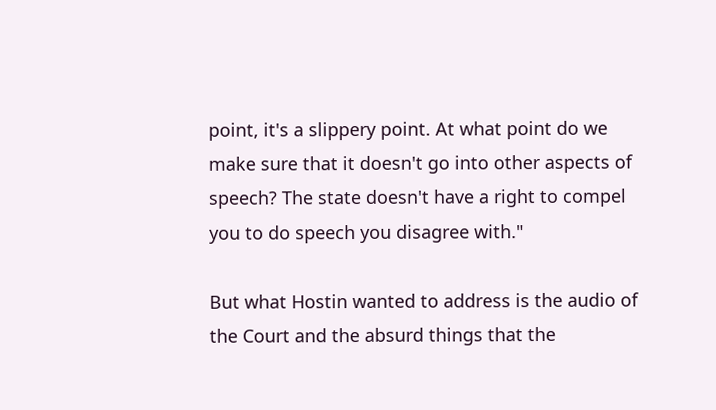point, it's a slippery point. At what point do we make sure that it doesn't go into other aspects of speech? The state doesn't have a right to compel you to do speech you disagree with."

But what Hostin wanted to address is the audio of the Court and the absurd things that the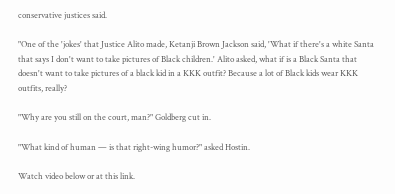conservative justices said.

"One of the 'jokes' that Justice Alito made, Ketanji Brown Jackson said, 'What if there's a white Santa that says I don't want to take pictures of Black children.' Alito asked, what if is a Black Santa that doesn't want to take pictures of a black kid in a KKK outfit? Because a lot of Black kids wear KKK outfits, really?

"Why are you still on the court, man?" Goldberg cut in.

"What kind of human — is that right-wing humor?" asked Hostin.

Watch video below or at this link.